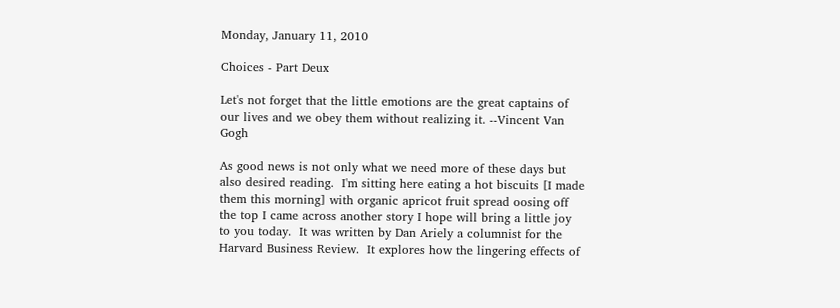Monday, January 11, 2010

Choices - Part Deux

Let's not forget that the little emotions are the great captains of our lives and we obey them without realizing it. --Vincent Van Gogh

As good news is not only what we need more of these days but also desired reading.  I'm sitting here eating a hot biscuits [I made them this morning] with organic apricot fruit spread oosing off the top I came across another story I hope will bring a little joy to you today.  It was written by Dan Ariely a columnist for the Harvard Business Review.  It explores how the lingering effects of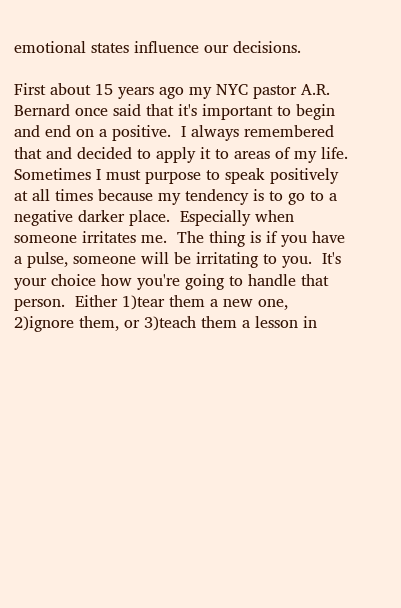emotional states influence our decisions.

First about 15 years ago my NYC pastor A.R. Bernard once said that it's important to begin and end on a positive.  I always remembered that and decided to apply it to areas of my life. Sometimes I must purpose to speak positively at all times because my tendency is to go to a negative darker place.  Especially when someone irritates me.  The thing is if you have a pulse, someone will be irritating to you.  It's your choice how you're going to handle that person.  Either 1)tear them a new one, 2)ignore them, or 3)teach them a lesson in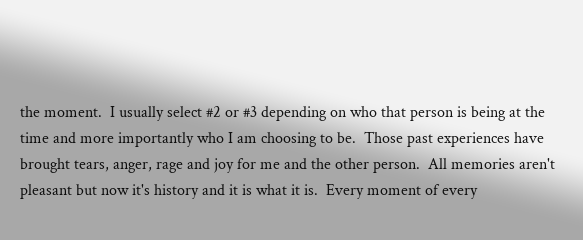the moment.  I usually select #2 or #3 depending on who that person is being at the time and more importantly who I am choosing to be.  Those past experiences have brought tears, anger, rage and joy for me and the other person.  All memories aren't pleasant but now it's history and it is what it is.  Every moment of every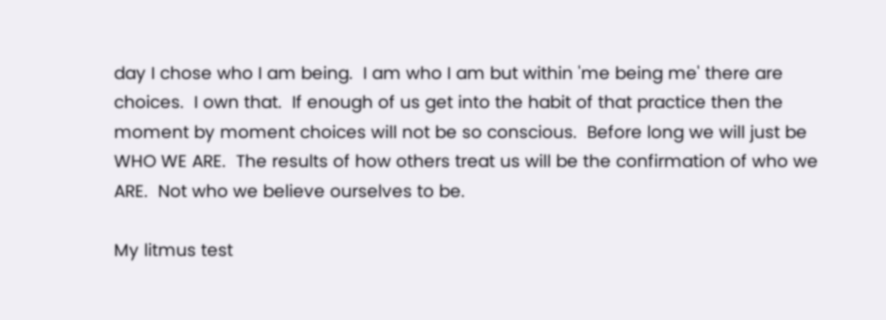day I chose who I am being.  I am who I am but within 'me being me' there are choices.  I own that.  If enough of us get into the habit of that practice then the moment by moment choices will not be so conscious.  Before long we will just be WHO WE ARE.  The results of how others treat us will be the confirmation of who we ARE.  Not who we believe ourselves to be.

My litmus test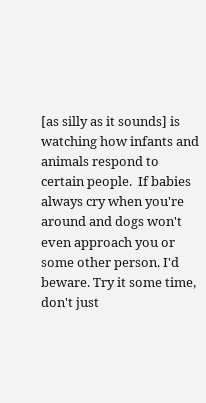[as silly as it sounds] is watching how infants and animals respond to certain people.  If babies always cry when you're around and dogs won't even approach you or some other person. I'd beware. Try it some time, don't just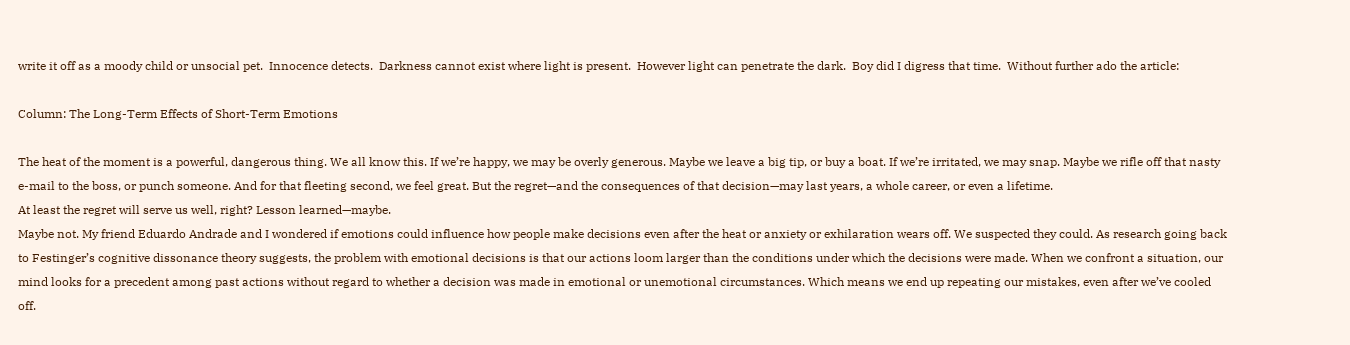write it off as a moody child or unsocial pet.  Innocence detects.  Darkness cannot exist where light is present.  However light can penetrate the dark.  Boy did I digress that time.  Without further ado the article:

Column: The Long-Term Effects of Short-Term Emotions

The heat of the moment is a powerful, dangerous thing. We all know this. If we’re happy, we may be overly generous. Maybe we leave a big tip, or buy a boat. If we’re irritated, we may snap. Maybe we rifle off that nasty e-mail to the boss, or punch someone. And for that fleeting second, we feel great. But the regret—and the consequences of that decision—may last years, a whole career, or even a lifetime.
At least the regret will serve us well, right? Lesson learned—maybe.
Maybe not. My friend Eduardo Andrade and I wondered if emotions could influence how people make decisions even after the heat or anxiety or exhilaration wears off. We suspected they could. As research going back to Festinger’s cognitive dissonance theory suggests, the problem with emotional decisions is that our actions loom larger than the conditions under which the decisions were made. When we confront a situation, our mind looks for a precedent among past actions without regard to whether a decision was made in emotional or unemotional circumstances. Which means we end up repeating our mistakes, even after we’ve cooled off.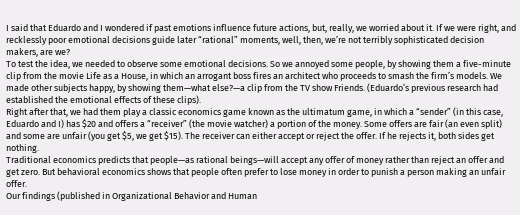I said that Eduardo and I wondered if past emotions influence future actions, but, really, we worried about it. If we were right, and recklessly poor emotional decisions guide later “rational” moments, well, then, we’re not terribly sophisticated decision makers, are we?
To test the idea, we needed to observe some emotional decisions. So we annoyed some people, by showing them a five-minute clip from the movie Life as a House, in which an arrogant boss fires an architect who proceeds to smash the firm’s models. We made other subjects happy, by showing them—what else?—a clip from the TV show Friends. (Eduardo’s previous research had established the emotional effects of these clips).
Right after that, we had them play a classic economics game known as the ultimatum game, in which a “sender” (in this case, Eduardo and I) has $20 and offers a “receiver” (the movie watcher) a portion of the money. Some offers are fair (an even split) and some are unfair (you get $5, we get $15). The receiver can either accept or reject the offer. If he rejects it, both sides get nothing.
Traditional economics predicts that people—as rational beings—will accept any offer of money rather than reject an offer and get zero. But behavioral economics shows that people often prefer to lose money in order to punish a person making an unfair offer.
Our findings (published in Organizational Behavior and Human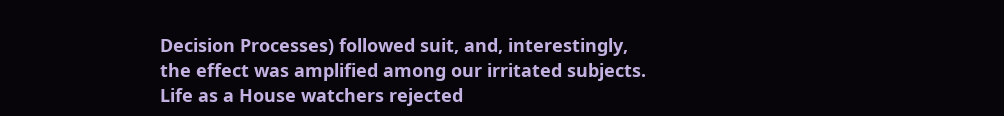Decision Processes) followed suit, and, interestingly, the effect was amplified among our irritated subjects. Life as a House watchers rejected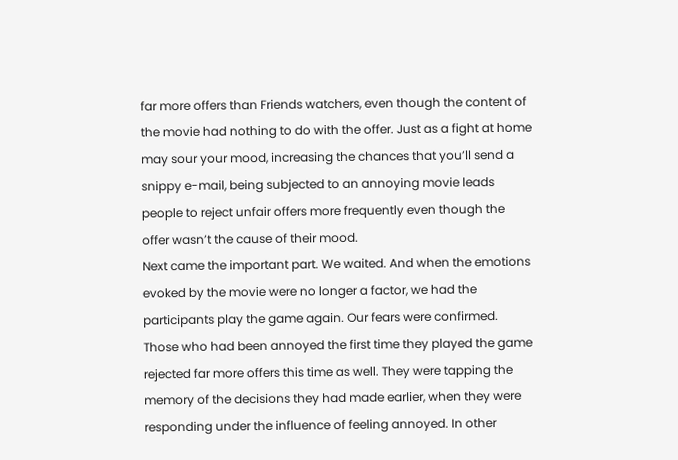far more offers than Friends watchers, even though the content of the movie had nothing to do with the offer. Just as a fight at home may sour your mood, increasing the chances that you’ll send a snippy e-mail, being subjected to an annoying movie leads people to reject unfair offers more frequently even though the offer wasn’t the cause of their mood.
Next came the important part. We waited. And when the emotions evoked by the movie were no longer a factor, we had the participants play the game again. Our fears were confirmed. Those who had been annoyed the first time they played the game rejected far more offers this time as well. They were tapping the memory of the decisions they had made earlier, when they were responding under the influence of feeling annoyed. In other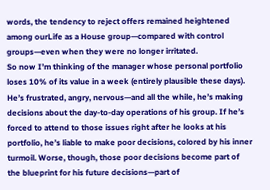words, the tendency to reject offers remained heightened among ourLife as a House group—compared with control groups—even when they were no longer irritated.
So now I’m thinking of the manager whose personal portfolio loses 10% of its value in a week (entirely plausible these days). He’s frustrated, angry, nervous—and all the while, he’s making decisions about the day-to-day operations of his group. If he’s forced to attend to those issues right after he looks at his portfolio, he’s liable to make poor decisions, colored by his inner turmoil. Worse, though, those poor decisions become part of the blueprint for his future decisions—part of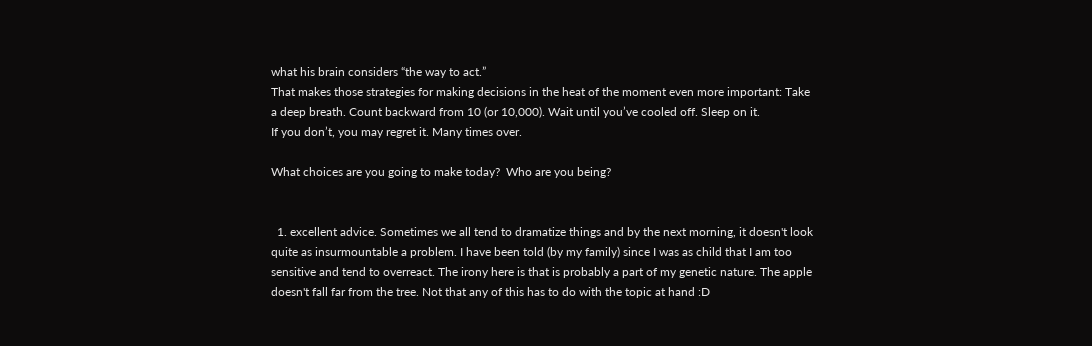what his brain considers “the way to act.”
That makes those strategies for making decisions in the heat of the moment even more important: Take a deep breath. Count backward from 10 (or 10,000). Wait until you’ve cooled off. Sleep on it.
If you don’t, you may regret it. Many times over.

What choices are you going to make today?  Who are you being?


  1. excellent advice. Sometimes we all tend to dramatize things and by the next morning, it doesn't look quite as insurmountable a problem. I have been told (by my family) since I was as child that I am too sensitive and tend to overreact. The irony here is that is probably a part of my genetic nature. The apple doesn't fall far from the tree. Not that any of this has to do with the topic at hand :D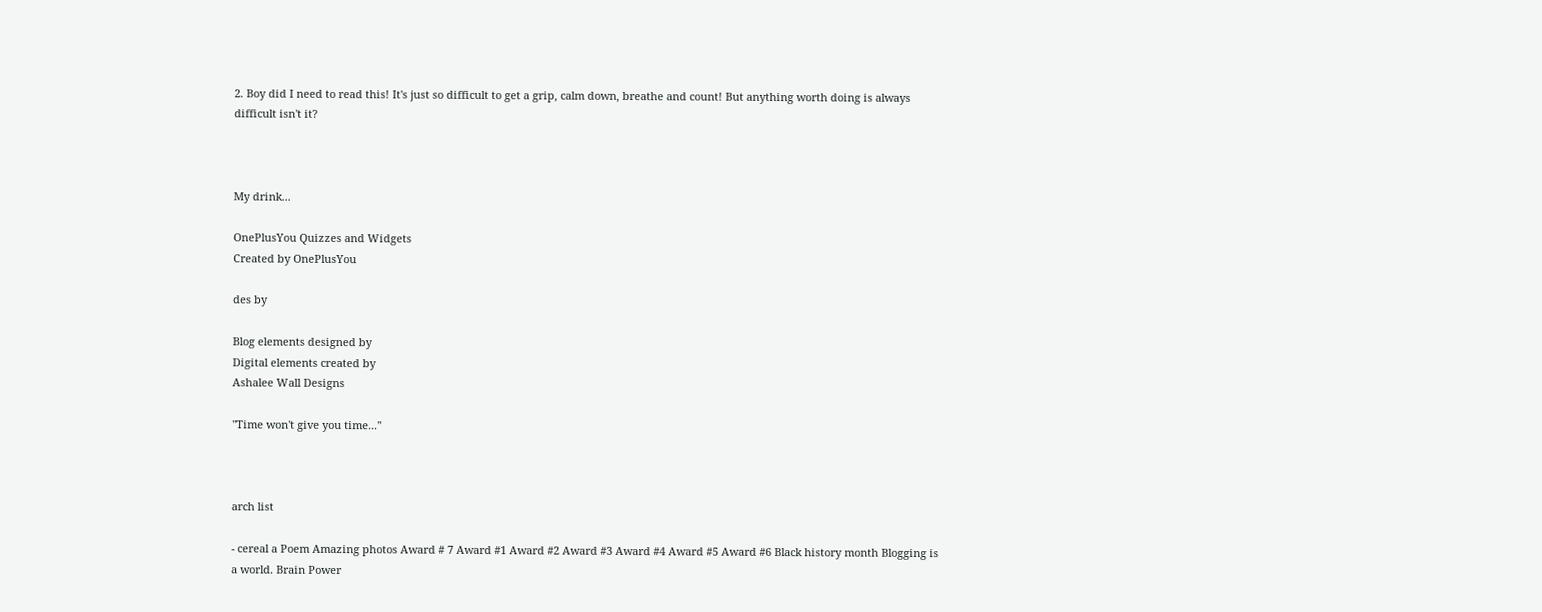2. Boy did I need to read this! It's just so difficult to get a grip, calm down, breathe and count! But anything worth doing is always difficult isn't it?



My drink...

OnePlusYou Quizzes and Widgets
Created by OnePlusYou

des by

Blog elements designed by
Digital elements created by
Ashalee Wall Designs

"Time won't give you time..."



arch list

- cereal a Poem Amazing photos Award # 7 Award #1 Award #2 Award #3 Award #4 Award #5 Award #6 Black history month Blogging is a world. Brain Power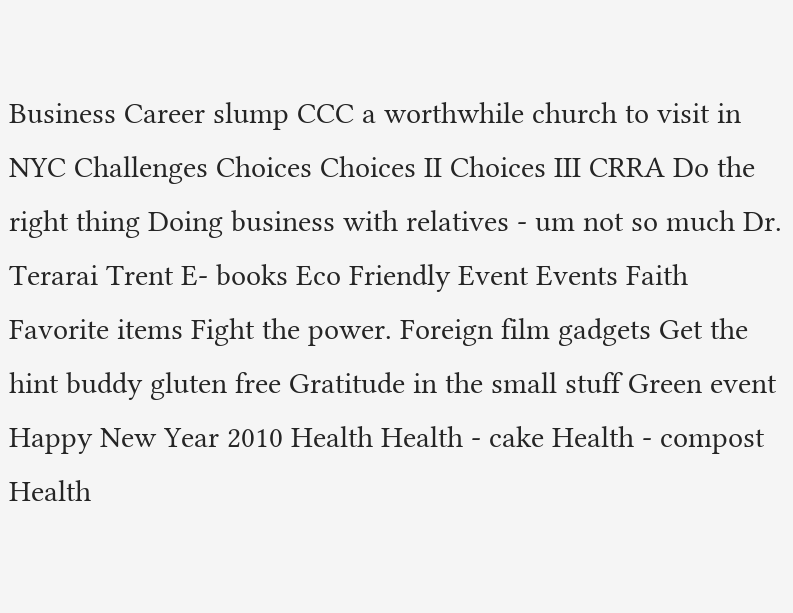Business Career slump CCC a worthwhile church to visit in NYC Challenges Choices Choices II Choices III CRRA Do the right thing Doing business with relatives - um not so much Dr. Terarai Trent E- books Eco Friendly Event Events Faith Favorite items Fight the power. Foreign film gadgets Get the hint buddy gluten free Gratitude in the small stuff Green event Happy New Year 2010 Health Health - cake Health - compost Health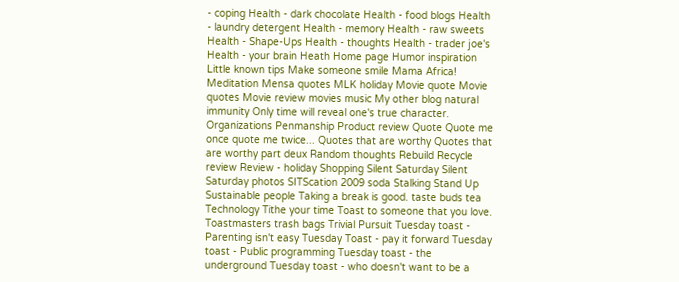- coping Health - dark chocolate Health - food blogs Health - laundry detergent Health - memory Health - raw sweets Health - Shape-Ups Health - thoughts Health - trader joe's Health - your brain Heath Home page Humor inspiration Little known tips Make someone smile Mama Africa! Meditation Mensa quotes MLK holiday Movie quote Movie quotes Movie review movies music My other blog natural immunity Only time will reveal one's true character. Organizations Penmanship Product review Quote Quote me once quote me twice... Quotes that are worthy Quotes that are worthy part deux Random thoughts Rebuild Recycle review Review - holiday Shopping Silent Saturday Silent Saturday photos SITScation 2009 soda Stalking Stand Up Sustainable people Taking a break is good. taste buds tea Technology Tithe your time Toast to someone that you love. Toastmasters trash bags Trivial Pursuit Tuesday toast - Parenting isn't easy Tuesday Toast - pay it forward Tuesday toast - Public programming Tuesday toast - the underground Tuesday toast - who doesn't want to be a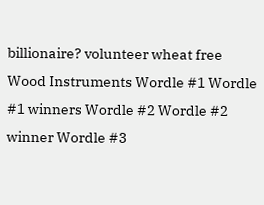billionaire? volunteer wheat free Wood Instruments Wordle #1 Wordle #1 winners Wordle #2 Wordle #2 winner Wordle #3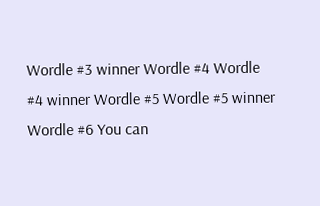Wordle #3 winner Wordle #4 Wordle #4 winner Wordle #5 Wordle #5 winner Wordle #6 You can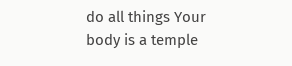do all things Your body is a temple